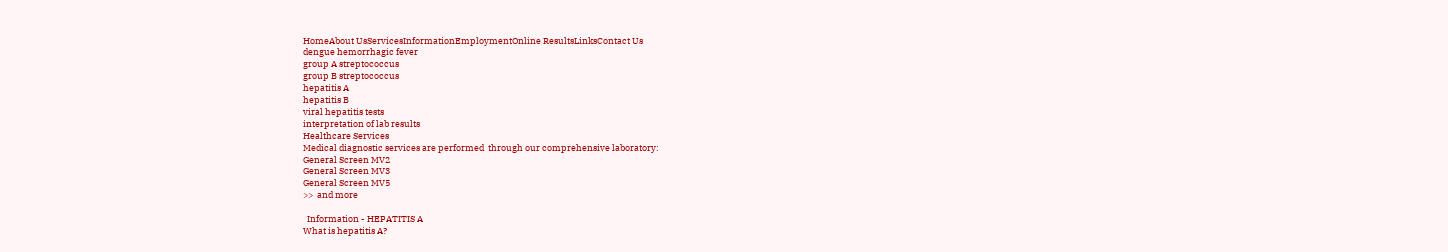HomeAbout UsServicesInformationEmploymentOnline ResultsLinksContact Us
dengue hemorrhagic fever
group A streptococcus
group B streptococcus
hepatitis A
hepatitis B
viral hepatitis tests
interpretation of lab results
Healthcare Services
Medical diagnostic services are performed  through our comprehensive laboratory:
General Screen MV2
General Screen MV3
General Screen MV5
>>  and more

  Information - HEPATITIS A
What is hepatitis A?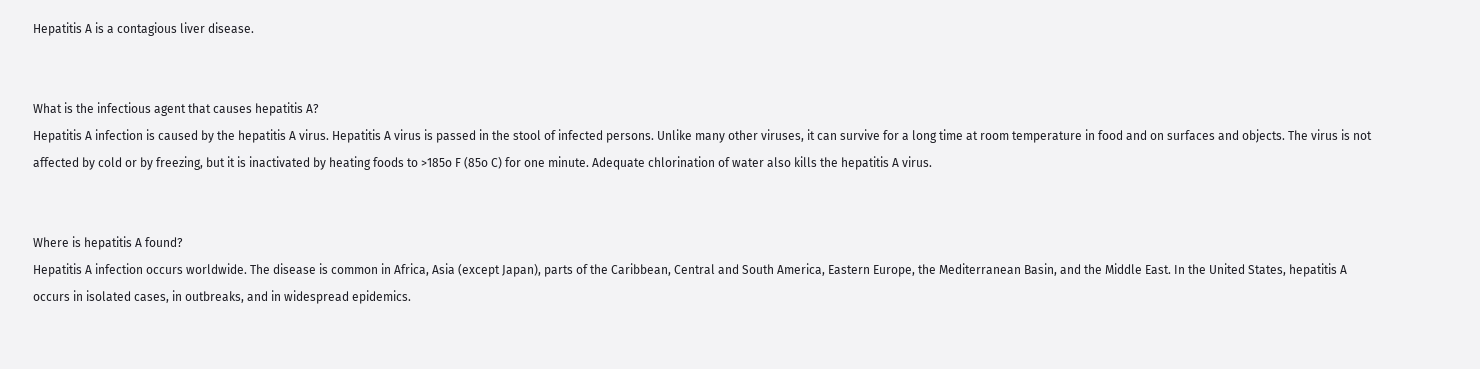Hepatitis A is a contagious liver disease.


What is the infectious agent that causes hepatitis A?
Hepatitis A infection is caused by the hepatitis A virus. Hepatitis A virus is passed in the stool of infected persons. Unlike many other viruses, it can survive for a long time at room temperature in food and on surfaces and objects. The virus is not affected by cold or by freezing, but it is inactivated by heating foods to >185o F (85o C) for one minute. Adequate chlorination of water also kills the hepatitis A virus.


Where is hepatitis A found?
Hepatitis A infection occurs worldwide. The disease is common in Africa, Asia (except Japan), parts of the Caribbean, Central and South America, Eastern Europe, the Mediterranean Basin, and the Middle East. In the United States, hepatitis A occurs in isolated cases, in outbreaks, and in widespread epidemics.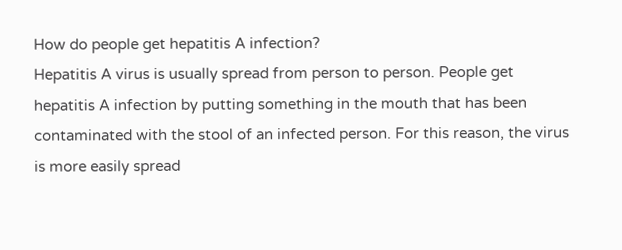How do people get hepatitis A infection?
Hepatitis A virus is usually spread from person to person. People get hepatitis A infection by putting something in the mouth that has been contaminated with the stool of an infected person. For this reason, the virus is more easily spread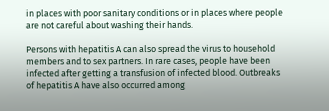in places with poor sanitary conditions or in places where people are not careful about washing their hands.

Persons with hepatitis A can also spread the virus to household members and to sex partners. In rare cases, people have been infected after getting a transfusion of infected blood. Outbreaks of hepatitis A have also occurred among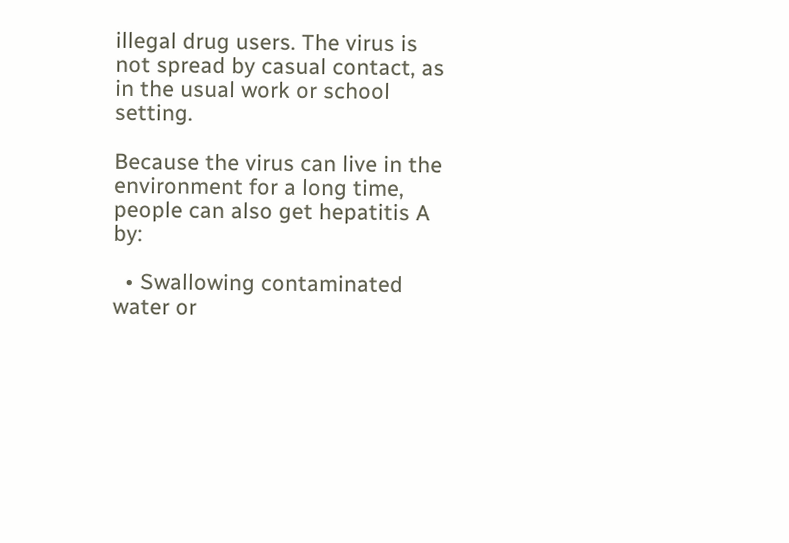illegal drug users. The virus is not spread by casual contact, as in the usual work or school setting.

Because the virus can live in the environment for a long time, people can also get hepatitis A by:

  • Swallowing contaminated water or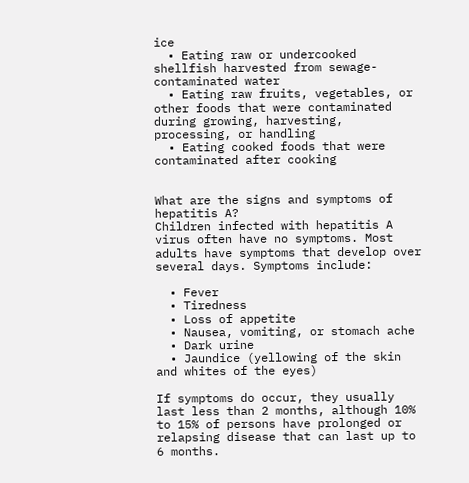ice
  • Eating raw or undercooked shellfish harvested from sewage-contaminated water
  • Eating raw fruits, vegetables, or other foods that were contaminated during growing, harvesting, processing, or handling
  • Eating cooked foods that were contaminated after cooking


What are the signs and symptoms of hepatitis A?
Children infected with hepatitis A virus often have no symptoms. Most adults have symptoms that develop over several days. Symptoms include:

  • Fever
  • Tiredness
  • Loss of appetite
  • Nausea, vomiting, or stomach ache
  • Dark urine
  • Jaundice (yellowing of the skin and whites of the eyes)

If symptoms do occur, they usually last less than 2 months, although 10% to 15% of persons have prolonged or relapsing disease that can last up to 6 months.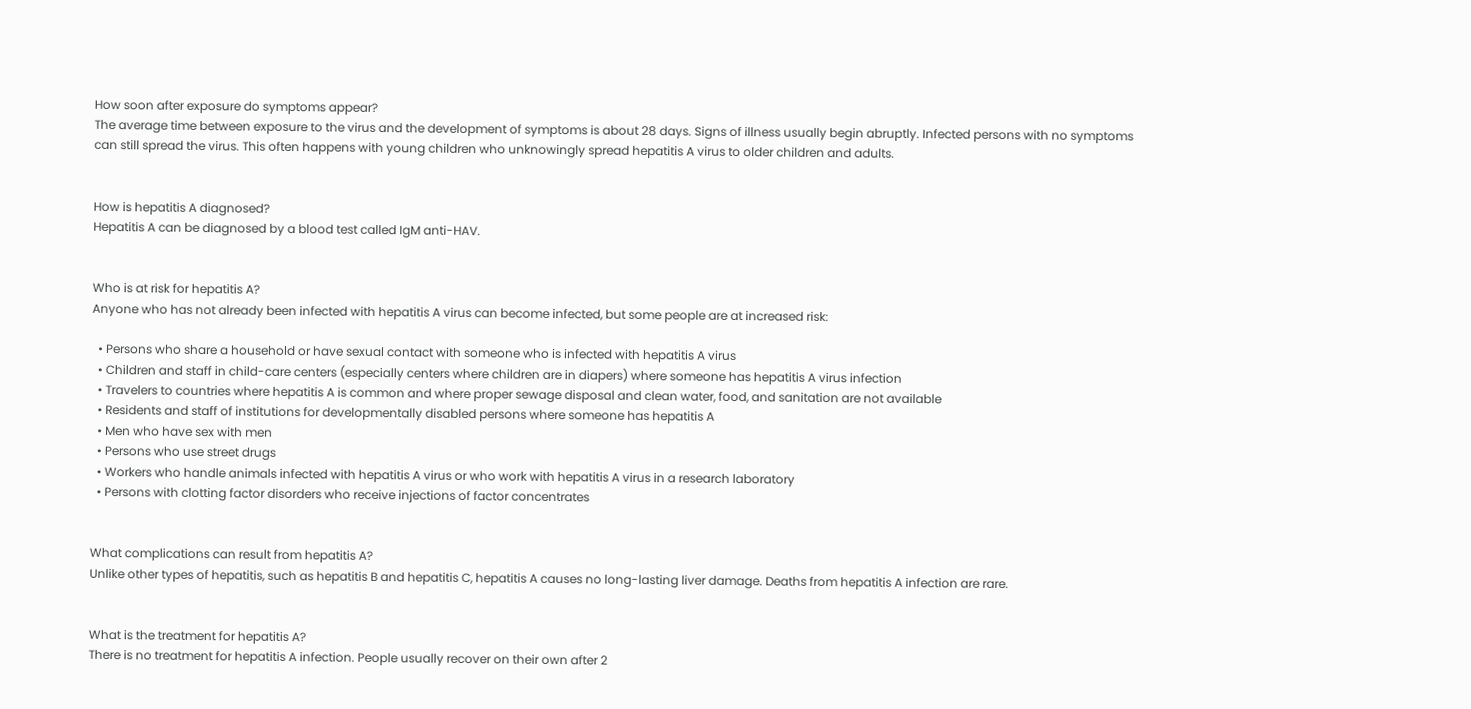How soon after exposure do symptoms appear?
The average time between exposure to the virus and the development of symptoms is about 28 days. Signs of illness usually begin abruptly. Infected persons with no symptoms can still spread the virus. This often happens with young children who unknowingly spread hepatitis A virus to older children and adults.


How is hepatitis A diagnosed?
Hepatitis A can be diagnosed by a blood test called IgM anti-HAV.


Who is at risk for hepatitis A?
Anyone who has not already been infected with hepatitis A virus can become infected, but some people are at increased risk:

  • Persons who share a household or have sexual contact with someone who is infected with hepatitis A virus
  • Children and staff in child-care centers (especially centers where children are in diapers) where someone has hepatitis A virus infection
  • Travelers to countries where hepatitis A is common and where proper sewage disposal and clean water, food, and sanitation are not available
  • Residents and staff of institutions for developmentally disabled persons where someone has hepatitis A
  • Men who have sex with men
  • Persons who use street drugs
  • Workers who handle animals infected with hepatitis A virus or who work with hepatitis A virus in a research laboratory
  • Persons with clotting factor disorders who receive injections of factor concentrates


What complications can result from hepatitis A?
Unlike other types of hepatitis, such as hepatitis B and hepatitis C, hepatitis A causes no long-lasting liver damage. Deaths from hepatitis A infection are rare.


What is the treatment for hepatitis A?
There is no treatment for hepatitis A infection. People usually recover on their own after 2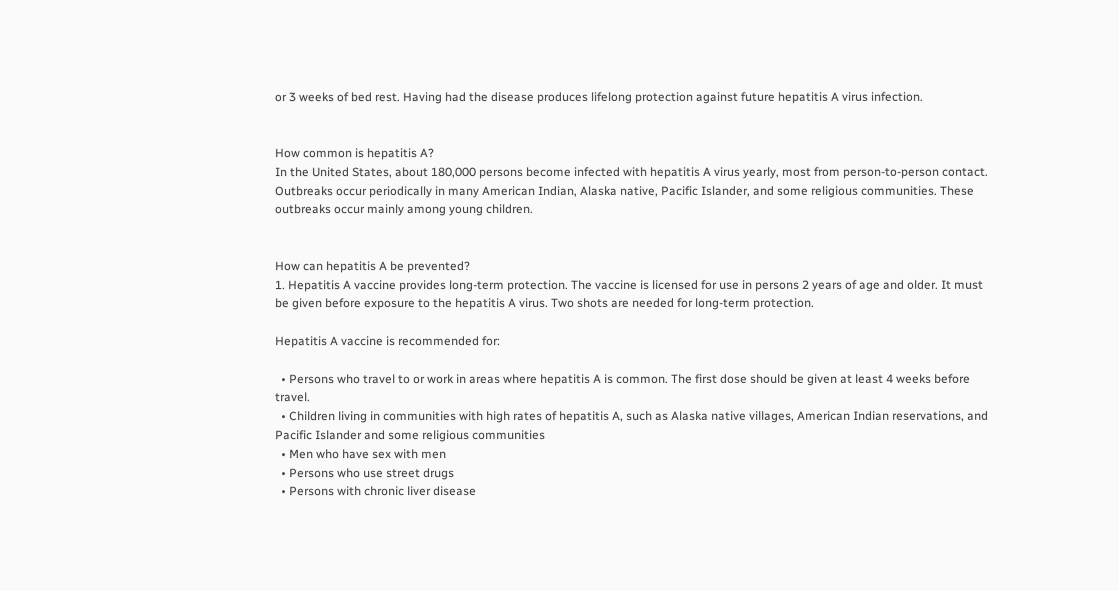or 3 weeks of bed rest. Having had the disease produces lifelong protection against future hepatitis A virus infection.


How common is hepatitis A?
In the United States, about 180,000 persons become infected with hepatitis A virus yearly, most from person-to-person contact. Outbreaks occur periodically in many American Indian, Alaska native, Pacific Islander, and some religious communities. These outbreaks occur mainly among young children.


How can hepatitis A be prevented?
1. Hepatitis A vaccine provides long-term protection. The vaccine is licensed for use in persons 2 years of age and older. It must be given before exposure to the hepatitis A virus. Two shots are needed for long-term protection.

Hepatitis A vaccine is recommended for:

  • Persons who travel to or work in areas where hepatitis A is common. The first dose should be given at least 4 weeks before travel.
  • Children living in communities with high rates of hepatitis A, such as Alaska native villages, American Indian reservations, and Pacific Islander and some religious communities
  • Men who have sex with men
  • Persons who use street drugs
  • Persons with chronic liver disease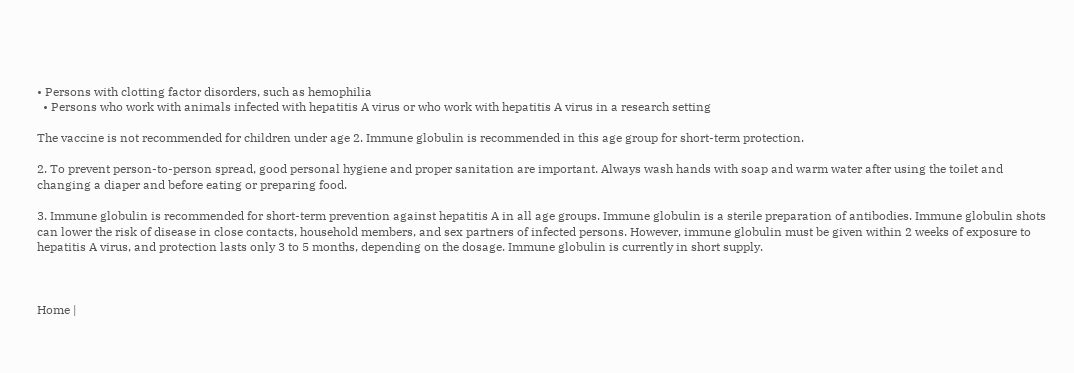• Persons with clotting factor disorders, such as hemophilia
  • Persons who work with animals infected with hepatitis A virus or who work with hepatitis A virus in a research setting

The vaccine is not recommended for children under age 2. Immune globulin is recommended in this age group for short-term protection.

2. To prevent person-to-person spread, good personal hygiene and proper sanitation are important. Always wash hands with soap and warm water after using the toilet and changing a diaper and before eating or preparing food.

3. Immune globulin is recommended for short-term prevention against hepatitis A in all age groups. Immune globulin is a sterile preparation of antibodies. Immune globulin shots can lower the risk of disease in close contacts, household members, and sex partners of infected persons. However, immune globulin must be given within 2 weeks of exposure to hepatitis A virus, and protection lasts only 3 to 5 months, depending on the dosage. Immune globulin is currently in short supply.



Home |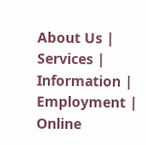About Us | Services | Information | Employment | Online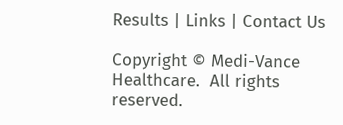Results | Links | Contact Us

Copyright © Medi-Vance Healthcare.  All rights reserved.